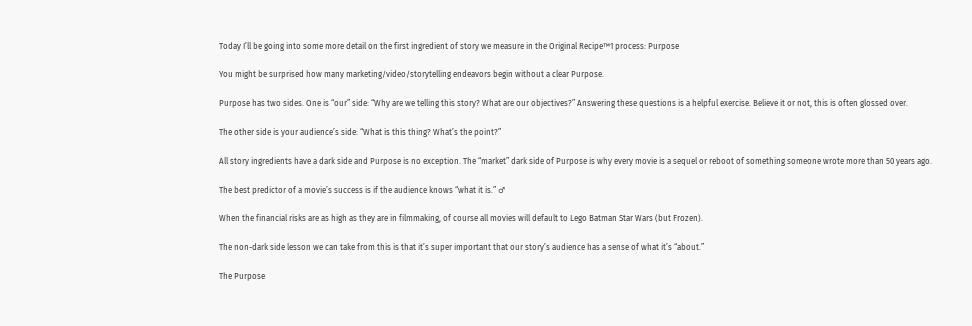Today I’ll be going into some more detail on the first ingredient of story we measure in the Original Recipe™1 process: Purpose

You might be surprised how many marketing/video/storytelling endeavors begin without a clear Purpose.

Purpose has two sides. One is “our” side: “Why are we telling this story? What are our objectives?” Answering these questions is a helpful exercise. Believe it or not, this is often glossed over.

The other side is your audience’s side: “What is this thing? What’s the point?”

All story ingredients have a dark side and Purpose is no exception. The “market” dark side of Purpose is why every movie is a sequel or reboot of something someone wrote more than 50 years ago.

The best predictor of a movie’s success is if the audience knows “what it is.” ♂

When the financial risks are as high as they are in filmmaking, of course all movies will default to Lego Batman Star Wars (but Frozen).

The non-dark side lesson we can take from this is that it’s super important that our story’s audience has a sense of what it’s “about.”

The Purpose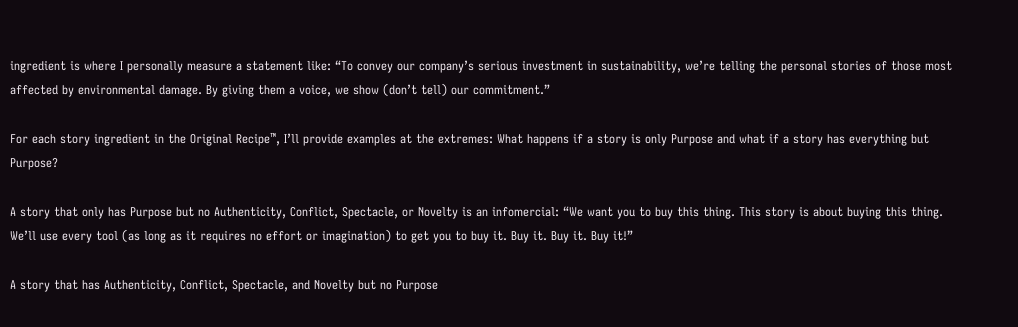ingredient is where I personally measure a statement like: “To convey our company’s serious investment in sustainability, we’re telling the personal stories of those most affected by environmental damage. By giving them a voice, we show (don’t tell) our commitment.”

For each story ingredient in the Original Recipe™, I’ll provide examples at the extremes: What happens if a story is only Purpose and what if a story has everything but Purpose?

A story that only has Purpose but no Authenticity, Conflict, Spectacle, or Novelty is an infomercial: “We want you to buy this thing. This story is about buying this thing. We’ll use every tool (as long as it requires no effort or imagination) to get you to buy it. Buy it. Buy it. Buy it!”

A story that has Authenticity, Conflict, Spectacle, and Novelty but no Purpose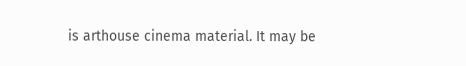is arthouse cinema material. It may be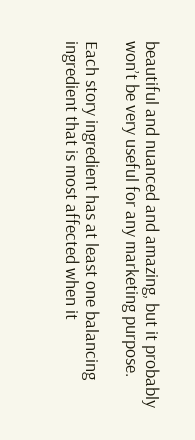beautiful and nuanced and amazing, but it probably won’t be very useful for any marketing purpose.

Each story ingredient has at least one balancing ingredient that is most affected when it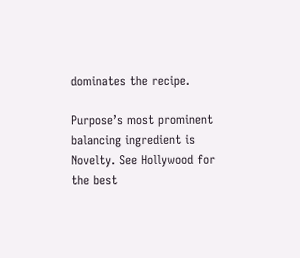dominates the recipe.

Purpose’s most prominent balancing ingredient is Novelty. See Hollywood for the best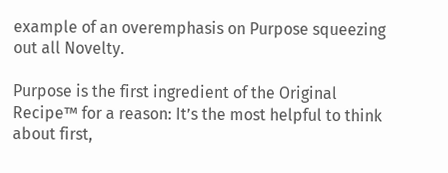example of an overemphasis on Purpose squeezing out all Novelty.

Purpose is the first ingredient of the Original Recipe™ for a reason: It’s the most helpful to think about first,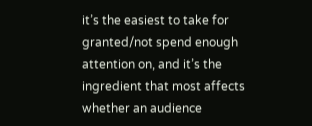it’s the easiest to take for granted/not spend enough attention on, and it’s the ingredient that most affects whether an audience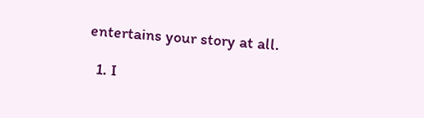entertains your story at all.

  1. I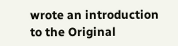wrote an introduction to the Original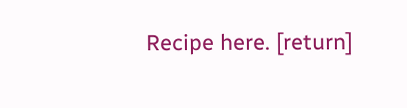Recipe here. [return]